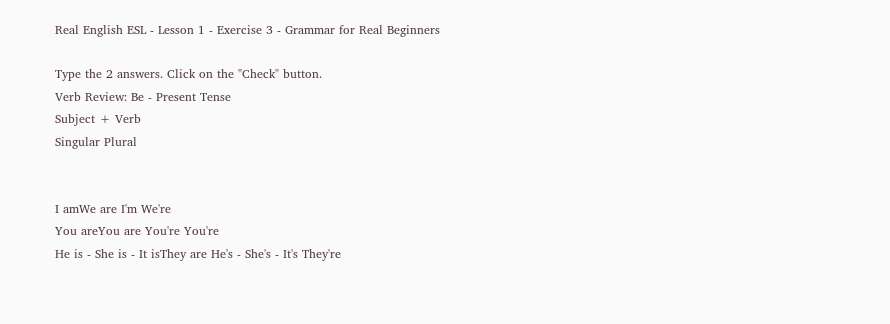Real English ESL - Lesson 1 - Exercise 3 - Grammar for Real Beginners

Type the 2 answers. Click on the "Check" button.
Verb Review: Be - Present Tense
Subject + Verb
Singular Plural


I amWe are I'm We're
You areYou are You're You're
He is - She is - It isThey are He's - She's - It's They're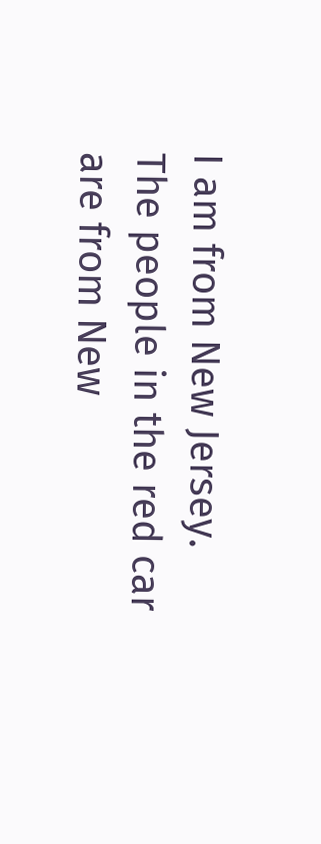I am from New Jersey.
The people in the red car are from New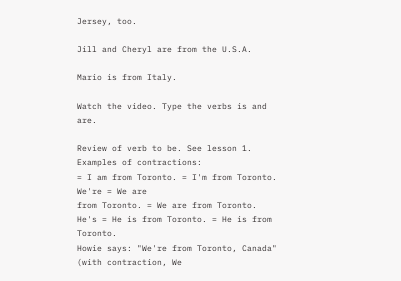Jersey, too.

Jill and Cheryl are from the U.S.A.

Mario is from Italy.

Watch the video. Type the verbs is and are.

Review of verb to be. See lesson 1.
Examples of contractions:
= I am from Toronto. = I'm from Toronto.
We're = We are
from Toronto. = We are from Toronto.
He's = He is from Toronto. = He is from Toronto.
Howie says: "We're from Toronto, Canada" (with contraction, We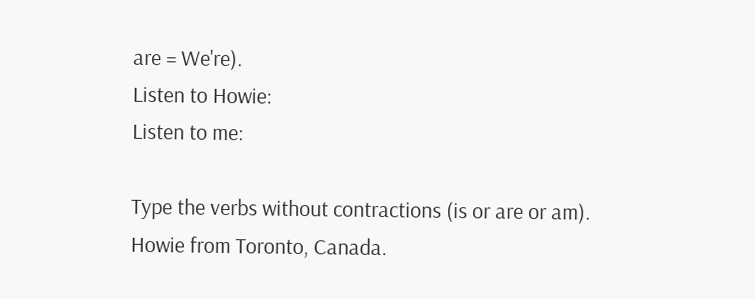are = We're).
Listen to Howie:
Listen to me:

Type the verbs without contractions (is or are or am).
Howie from Toronto, Canada.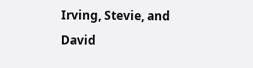Irving, Stevie, and David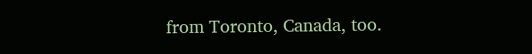from Toronto, Canada, too.